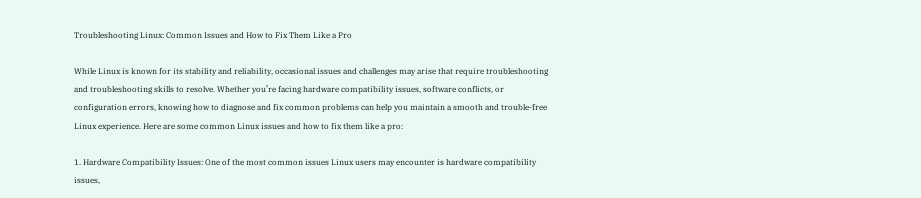Troubleshooting Linux: Common Issues and How to Fix Them Like a Pro

While Linux is known for its stability and reliability, occasional issues and challenges may arise that require troubleshooting and troubleshooting skills to resolve. Whether you’re facing hardware compatibility issues, software conflicts, or configuration errors, knowing how to diagnose and fix common problems can help you maintain a smooth and trouble-free Linux experience. Here are some common Linux issues and how to fix them like a pro:

1. Hardware Compatibility Issues: One of the most common issues Linux users may encounter is hardware compatibility issues,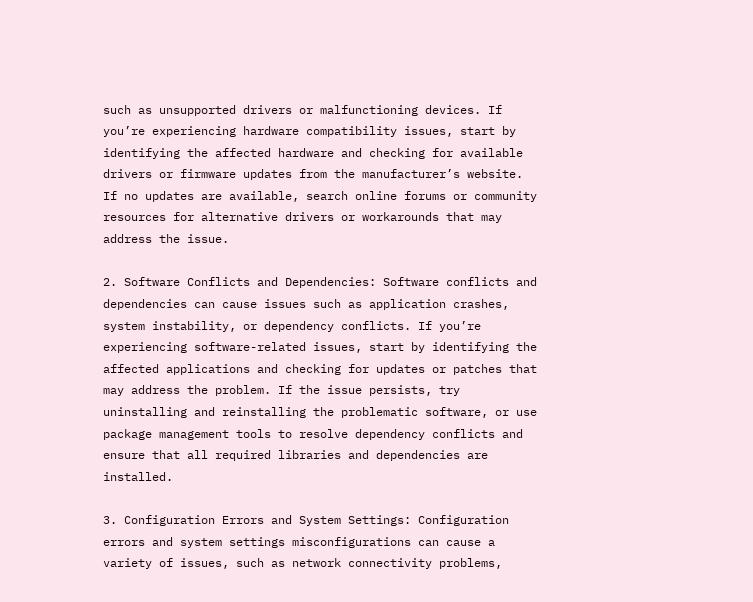such as unsupported drivers or malfunctioning devices. If you’re experiencing hardware compatibility issues, start by identifying the affected hardware and checking for available drivers or firmware updates from the manufacturer’s website. If no updates are available, search online forums or community resources for alternative drivers or workarounds that may address the issue.

2. Software Conflicts and Dependencies: Software conflicts and dependencies can cause issues such as application crashes, system instability, or dependency conflicts. If you’re experiencing software-related issues, start by identifying the affected applications and checking for updates or patches that may address the problem. If the issue persists, try uninstalling and reinstalling the problematic software, or use package management tools to resolve dependency conflicts and ensure that all required libraries and dependencies are installed.

3. Configuration Errors and System Settings: Configuration errors and system settings misconfigurations can cause a variety of issues, such as network connectivity problems,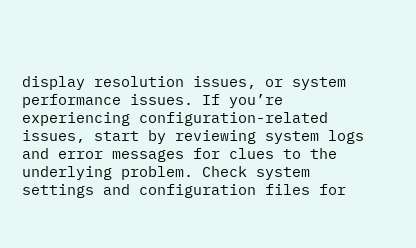display resolution issues, or system performance issues. If you’re experiencing configuration-related issues, start by reviewing system logs and error messages for clues to the underlying problem. Check system settings and configuration files for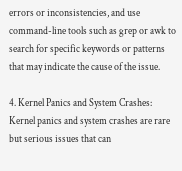errors or inconsistencies, and use command-line tools such as grep or awk to search for specific keywords or patterns that may indicate the cause of the issue.

4. Kernel Panics and System Crashes: Kernel panics and system crashes are rare but serious issues that can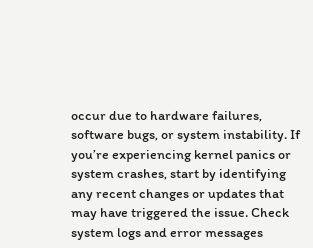occur due to hardware failures, software bugs, or system instability. If you’re experiencing kernel panics or system crashes, start by identifying any recent changes or updates that may have triggered the issue. Check system logs and error messages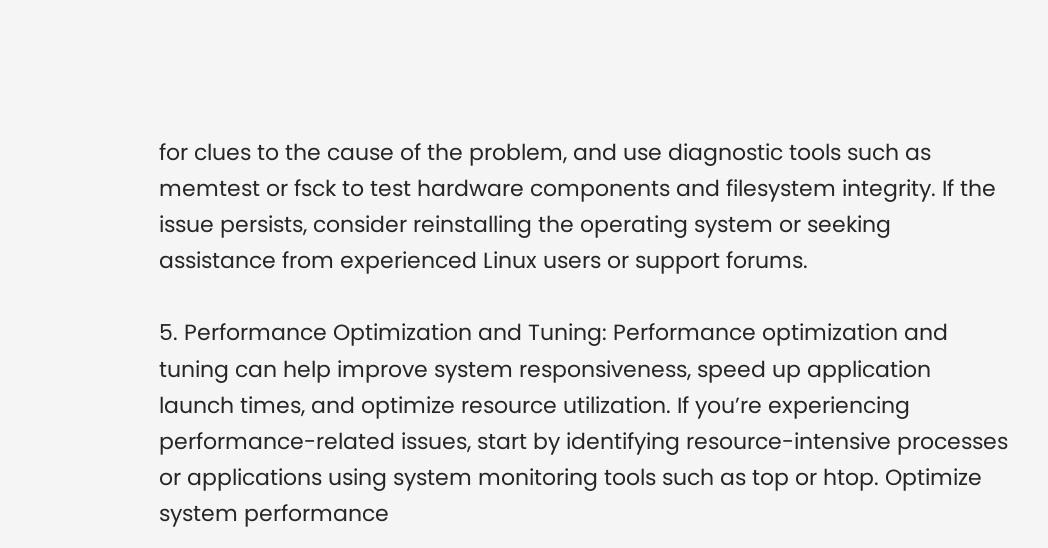for clues to the cause of the problem, and use diagnostic tools such as memtest or fsck to test hardware components and filesystem integrity. If the issue persists, consider reinstalling the operating system or seeking assistance from experienced Linux users or support forums.

5. Performance Optimization and Tuning: Performance optimization and tuning can help improve system responsiveness, speed up application launch times, and optimize resource utilization. If you’re experiencing performance-related issues, start by identifying resource-intensive processes or applications using system monitoring tools such as top or htop. Optimize system performance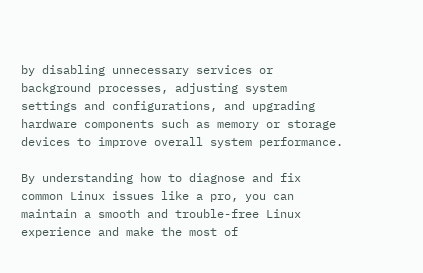by disabling unnecessary services or background processes, adjusting system settings and configurations, and upgrading hardware components such as memory or storage devices to improve overall system performance.

By understanding how to diagnose and fix common Linux issues like a pro, you can maintain a smooth and trouble-free Linux experience and make the most of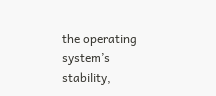the operating system’s stability,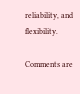reliability, and flexibility.

Comments are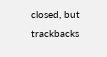closed, but trackbacks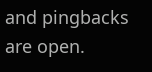and pingbacks are open.